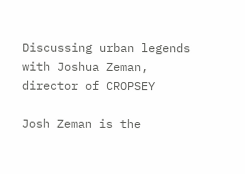Discussing urban legends with Joshua Zeman, director of CROPSEY

Josh Zeman is the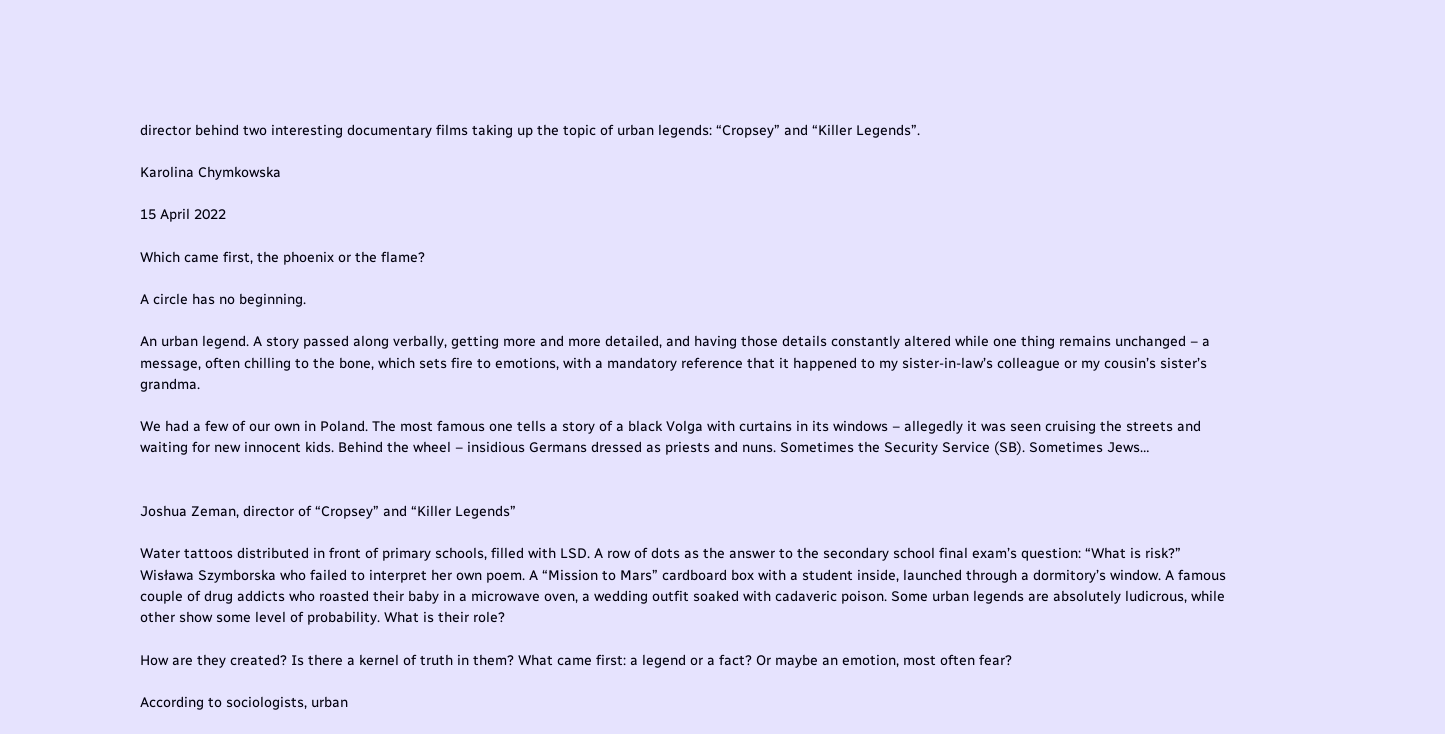director behind two interesting documentary films taking up the topic of urban legends: “Cropsey” and “Killer Legends”.

Karolina Chymkowska

15 April 2022

Which came first, the phoenix or the flame?

A circle has no beginning.

An urban legend. A story passed along verbally, getting more and more detailed, and having those details constantly altered while one thing remains unchanged – a message, often chilling to the bone, which sets fire to emotions, with a mandatory reference that it happened to my sister-in-law’s colleague or my cousin’s sister’s grandma.

We had a few of our own in Poland. The most famous one tells a story of a black Volga with curtains in its windows – allegedly it was seen cruising the streets and waiting for new innocent kids. Behind the wheel – insidious Germans dressed as priests and nuns. Sometimes the Security Service (SB). Sometimes Jews…


Joshua Zeman, director of “Cropsey” and “Killer Legends”

Water tattoos distributed in front of primary schools, filled with LSD. A row of dots as the answer to the secondary school final exam’s question: “What is risk?” Wisława Szymborska who failed to interpret her own poem. A “Mission to Mars” cardboard box with a student inside, launched through a dormitory’s window. A famous couple of drug addicts who roasted their baby in a microwave oven, a wedding outfit soaked with cadaveric poison. Some urban legends are absolutely ludicrous, while other show some level of probability. What is their role?

How are they created? Is there a kernel of truth in them? What came first: a legend or a fact? Or maybe an emotion, most often fear?

According to sociologists, urban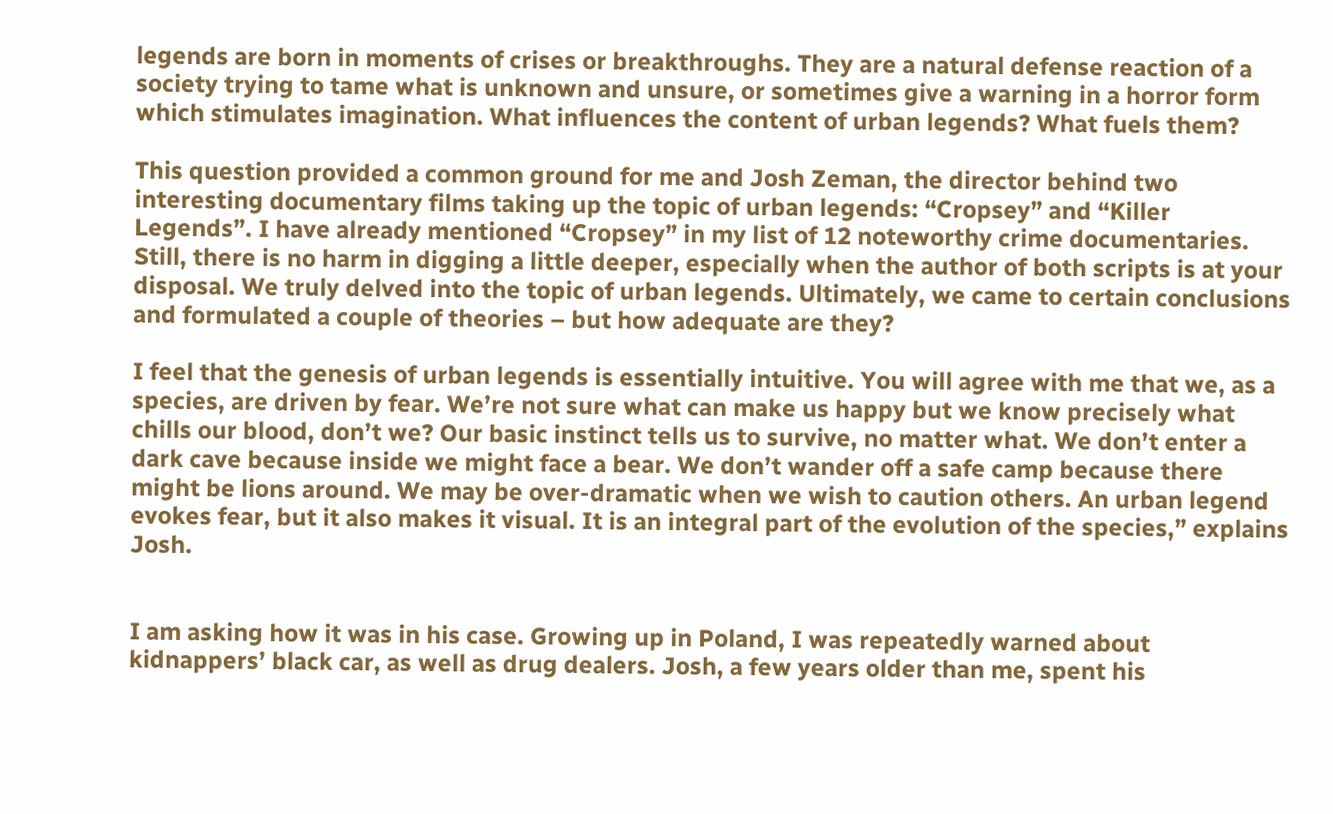legends are born in moments of crises or breakthroughs. They are a natural defense reaction of a society trying to tame what is unknown and unsure, or sometimes give a warning in a horror form which stimulates imagination. What influences the content of urban legends? What fuels them?

This question provided a common ground for me and Josh Zeman, the director behind two interesting documentary films taking up the topic of urban legends: “Cropsey” and “Killer Legends”. I have already mentioned “Cropsey” in my list of 12 noteworthy crime documentaries. Still, there is no harm in digging a little deeper, especially when the author of both scripts is at your disposal. We truly delved into the topic of urban legends. Ultimately, we came to certain conclusions and formulated a couple of theories – but how adequate are they?

I feel that the genesis of urban legends is essentially intuitive. You will agree with me that we, as a species, are driven by fear. We’re not sure what can make us happy but we know precisely what chills our blood, don’t we? Our basic instinct tells us to survive, no matter what. We don’t enter a dark cave because inside we might face a bear. We don’t wander off a safe camp because there might be lions around. We may be over-dramatic when we wish to caution others. An urban legend evokes fear, but it also makes it visual. It is an integral part of the evolution of the species,” explains Josh.


I am asking how it was in his case. Growing up in Poland, I was repeatedly warned about kidnappers’ black car, as well as drug dealers. Josh, a few years older than me, spent his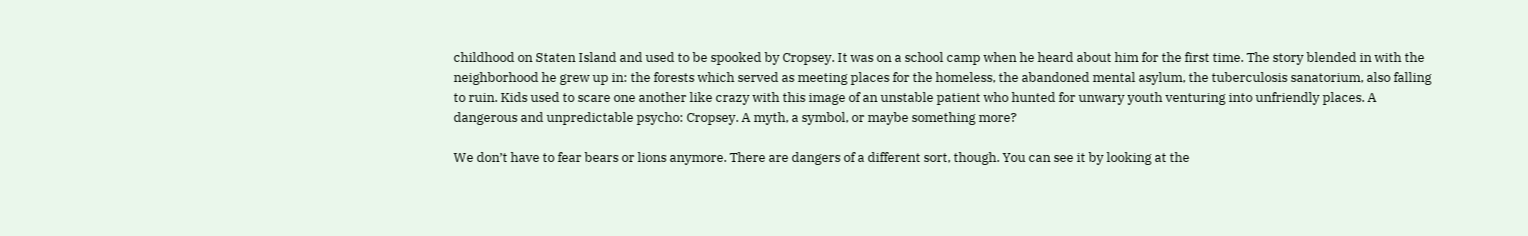childhood on Staten Island and used to be spooked by Cropsey. It was on a school camp when he heard about him for the first time. The story blended in with the neighborhood he grew up in: the forests which served as meeting places for the homeless, the abandoned mental asylum, the tuberculosis sanatorium, also falling to ruin. Kids used to scare one another like crazy with this image of an unstable patient who hunted for unwary youth venturing into unfriendly places. A dangerous and unpredictable psycho: Cropsey. A myth, a symbol, or maybe something more?

We don’t have to fear bears or lions anymore. There are dangers of a different sort, though. You can see it by looking at the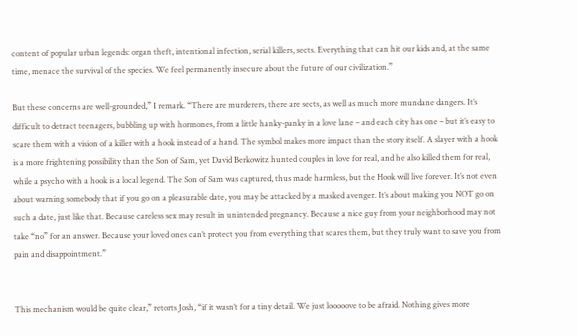content of popular urban legends: organ theft, intentional infection, serial killers, sects. Everything that can hit our kids and, at the same time, menace the survival of the species. We feel permanently insecure about the future of our civilization.”

But these concerns are well-grounded,” I remark. “There are murderers, there are sects, as well as much more mundane dangers. It’s difficult to detract teenagers, bubbling up with hormones, from a little hanky-panky in a love lane – and each city has one – but it’s easy to scare them with a vision of a killer with a hook instead of a hand. The symbol makes more impact than the story itself. A slayer with a hook is a more frightening possibility than the Son of Sam, yet David Berkowitz hunted couples in love for real, and he also killed them for real, while a psycho with a hook is a local legend. The Son of Sam was captured, thus made harmless, but the Hook will live forever. It’s not even about warning somebody that if you go on a pleasurable date, you may be attacked by a masked avenger. It’s about making you NOT go on such a date, just like that. Because careless sex may result in unintended pregnancy. Because a nice guy from your neighborhood may not take “no” for an answer. Because your loved ones can’t protect you from everything that scares them, but they truly want to save you from pain and disappointment.”


This mechanism would be quite clear,” retorts Josh, “if it wasn’t for a tiny detail. We just looooove to be afraid. Nothing gives more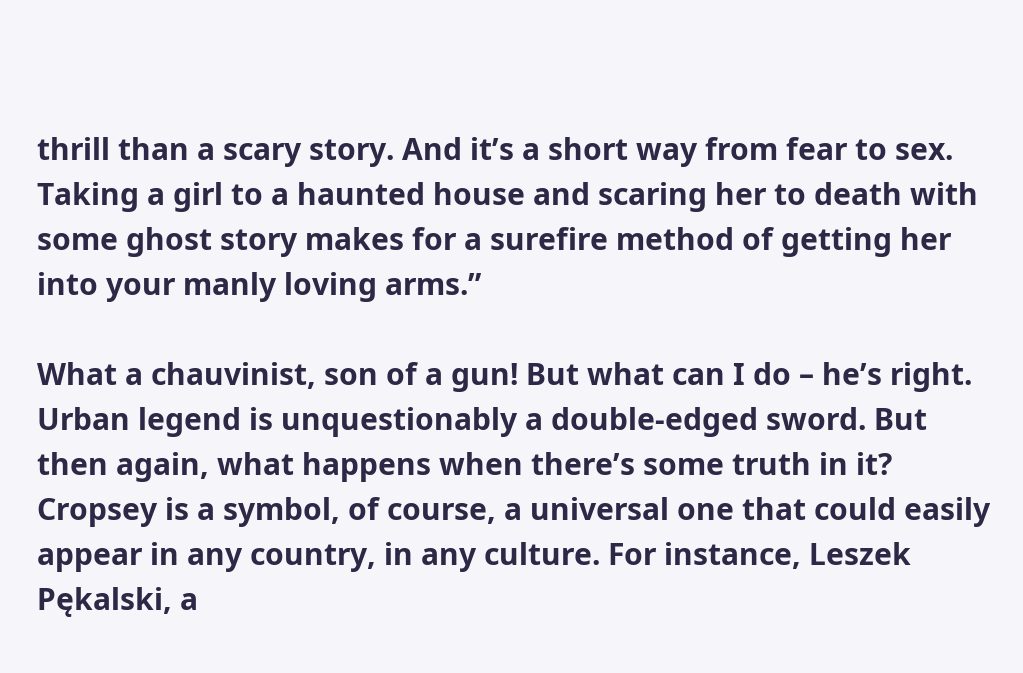thrill than a scary story. And it’s a short way from fear to sex. Taking a girl to a haunted house and scaring her to death with some ghost story makes for a surefire method of getting her into your manly loving arms.”

What a chauvinist, son of a gun! But what can I do – he’s right. Urban legend is unquestionably a double-edged sword. But then again, what happens when there’s some truth in it? Cropsey is a symbol, of course, a universal one that could easily appear in any country, in any culture. For instance, Leszek Pękalski, a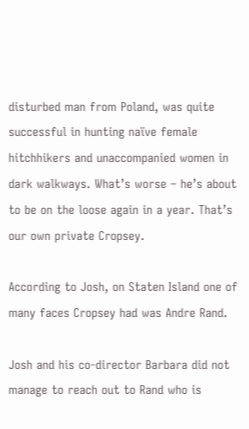disturbed man from Poland, was quite successful in hunting naïve female hitchhikers and unaccompanied women in dark walkways. What’s worse – he’s about to be on the loose again in a year. That’s our own private Cropsey.

According to Josh, on Staten Island one of many faces Cropsey had was Andre Rand.

Josh and his co-director Barbara did not manage to reach out to Rand who is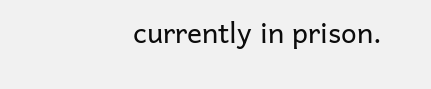currently in prison.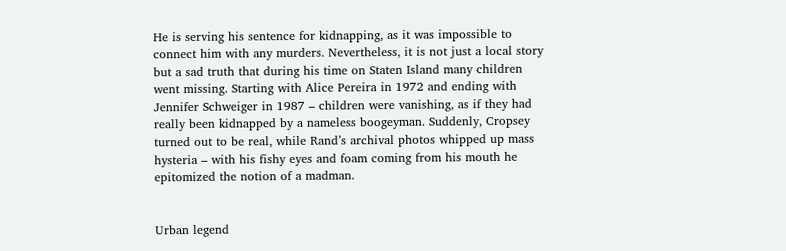He is serving his sentence for kidnapping, as it was impossible to connect him with any murders. Nevertheless, it is not just a local story but a sad truth that during his time on Staten Island many children went missing. Starting with Alice Pereira in 1972 and ending with Jennifer Schweiger in 1987 – children were vanishing, as if they had really been kidnapped by a nameless boogeyman. Suddenly, Cropsey turned out to be real, while Rand’s archival photos whipped up mass hysteria – with his fishy eyes and foam coming from his mouth he epitomized the notion of a madman.


Urban legend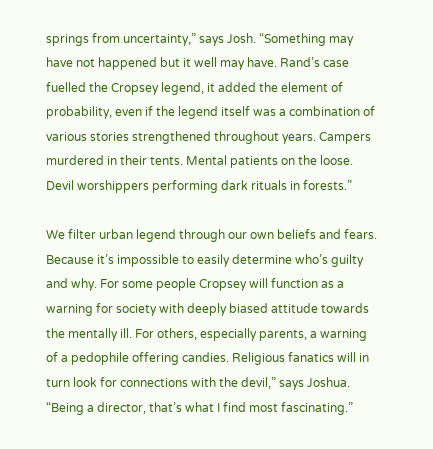springs from uncertainty,” says Josh. “Something may have not happened but it well may have. Rand’s case fuelled the Cropsey legend, it added the element of probability, even if the legend itself was a combination of various stories strengthened throughout years. Campers murdered in their tents. Mental patients on the loose. Devil worshippers performing dark rituals in forests.”

We filter urban legend through our own beliefs and fears. Because it’s impossible to easily determine who’s guilty and why. For some people Cropsey will function as a warning for society with deeply biased attitude towards the mentally ill. For others, especially parents, a warning of a pedophile offering candies. Religious fanatics will in turn look for connections with the devil,” says Joshua. “Being a director, that’s what I find most fascinating.”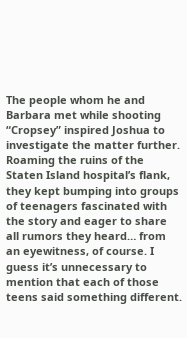The people whom he and Barbara met while shooting “Cropsey” inspired Joshua to investigate the matter further. Roaming the ruins of the Staten Island hospital’s flank, they kept bumping into groups of teenagers fascinated with the story and eager to share all rumors they heard… from an eyewitness, of course. I guess it’s unnecessary to mention that each of those teens said something different.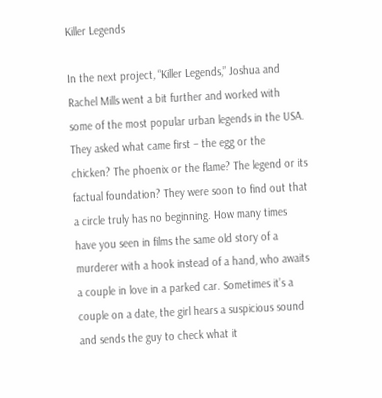Killer Legends

In the next project, “Killer Legends,” Joshua and Rachel Mills went a bit further and worked with some of the most popular urban legends in the USA. They asked what came first – the egg or the chicken? The phoenix or the flame? The legend or its factual foundation? They were soon to find out that a circle truly has no beginning. How many times have you seen in films the same old story of a murderer with a hook instead of a hand, who awaits a couple in love in a parked car. Sometimes it’s a couple on a date, the girl hears a suspicious sound and sends the guy to check what it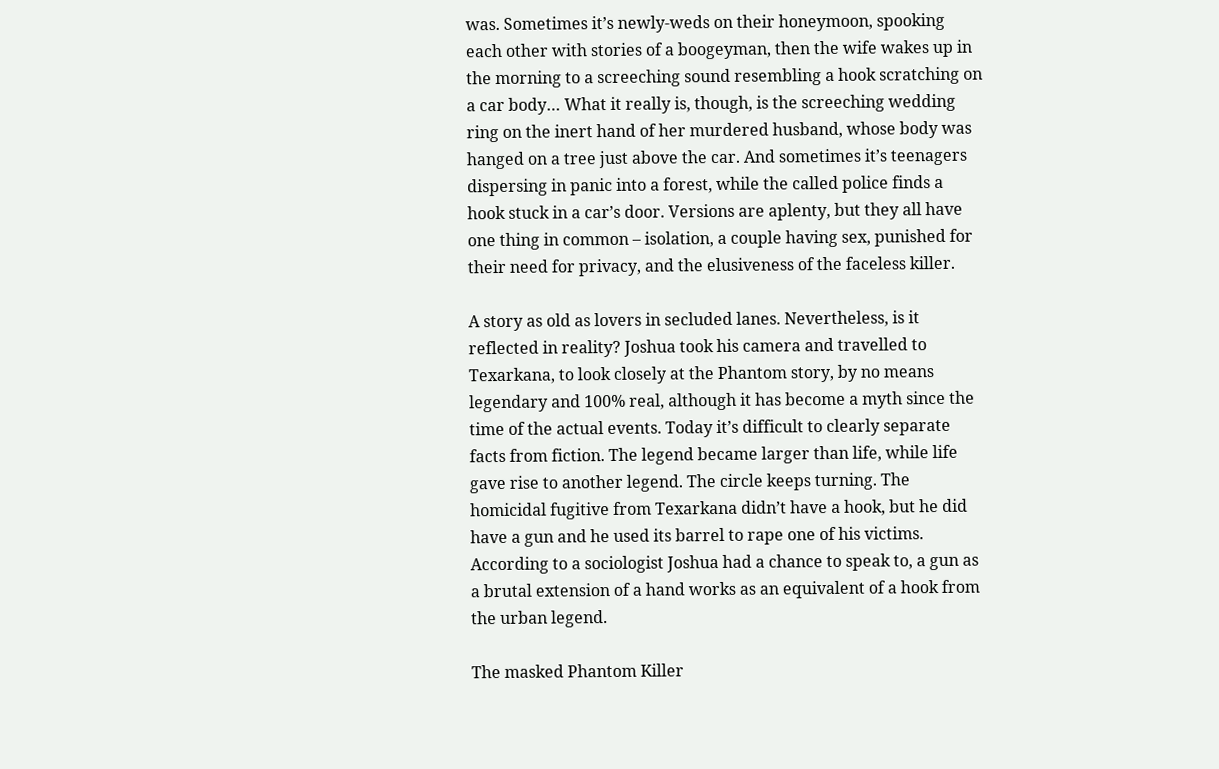was. Sometimes it’s newly-weds on their honeymoon, spooking each other with stories of a boogeyman, then the wife wakes up in the morning to a screeching sound resembling a hook scratching on a car body… What it really is, though, is the screeching wedding ring on the inert hand of her murdered husband, whose body was hanged on a tree just above the car. And sometimes it’s teenagers dispersing in panic into a forest, while the called police finds a hook stuck in a car’s door. Versions are aplenty, but they all have one thing in common – isolation, a couple having sex, punished for their need for privacy, and the elusiveness of the faceless killer.

A story as old as lovers in secluded lanes. Nevertheless, is it reflected in reality? Joshua took his camera and travelled to Texarkana, to look closely at the Phantom story, by no means legendary and 100% real, although it has become a myth since the time of the actual events. Today it’s difficult to clearly separate facts from fiction. The legend became larger than life, while life gave rise to another legend. The circle keeps turning. The homicidal fugitive from Texarkana didn’t have a hook, but he did have a gun and he used its barrel to rape one of his victims. According to a sociologist Joshua had a chance to speak to, a gun as a brutal extension of a hand works as an equivalent of a hook from the urban legend.

The masked Phantom Killer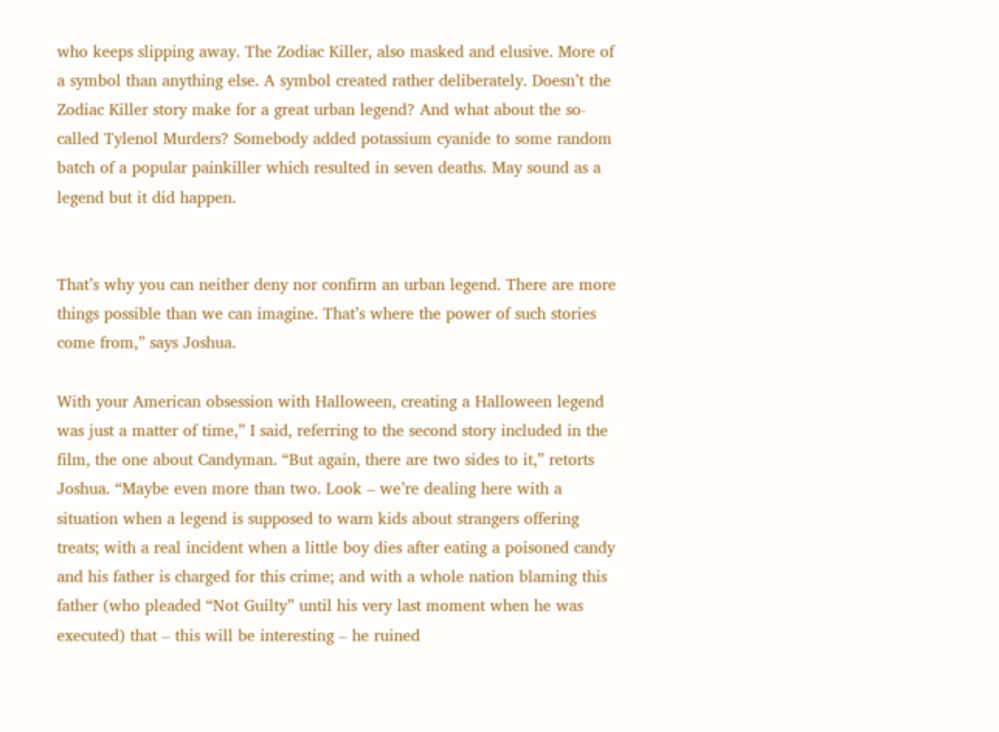who keeps slipping away. The Zodiac Killer, also masked and elusive. More of a symbol than anything else. A symbol created rather deliberately. Doesn’t the Zodiac Killer story make for a great urban legend? And what about the so-called Tylenol Murders? Somebody added potassium cyanide to some random batch of a popular painkiller which resulted in seven deaths. May sound as a legend but it did happen.


That’s why you can neither deny nor confirm an urban legend. There are more things possible than we can imagine. That’s where the power of such stories come from,” says Joshua.

With your American obsession with Halloween, creating a Halloween legend was just a matter of time,” I said, referring to the second story included in the film, the one about Candyman. “But again, there are two sides to it,” retorts Joshua. “Maybe even more than two. Look – we’re dealing here with a situation when a legend is supposed to warn kids about strangers offering treats; with a real incident when a little boy dies after eating a poisoned candy and his father is charged for this crime; and with a whole nation blaming this father (who pleaded “Not Guilty” until his very last moment when he was executed) that – this will be interesting – he ruined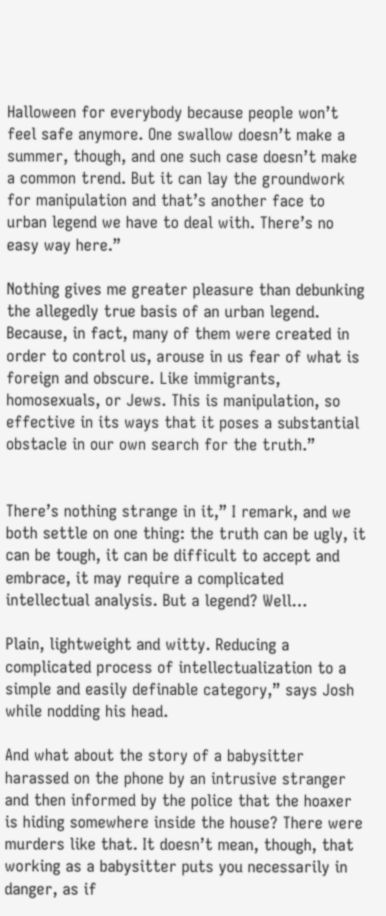Halloween for everybody because people won’t feel safe anymore. One swallow doesn’t make a summer, though, and one such case doesn’t make a common trend. But it can lay the groundwork for manipulation and that’s another face to urban legend we have to deal with. There’s no easy way here.”

Nothing gives me greater pleasure than debunking the allegedly true basis of an urban legend. Because, in fact, many of them were created in order to control us, arouse in us fear of what is foreign and obscure. Like immigrants, homosexuals, or Jews. This is manipulation, so effective in its ways that it poses a substantial obstacle in our own search for the truth.”


There’s nothing strange in it,” I remark, and we both settle on one thing: the truth can be ugly, it can be tough, it can be difficult to accept and embrace, it may require a complicated intellectual analysis. But a legend? Well…

Plain, lightweight and witty. Reducing a complicated process of intellectualization to a simple and easily definable category,” says Josh while nodding his head.

And what about the story of a babysitter harassed on the phone by an intrusive stranger and then informed by the police that the hoaxer is hiding somewhere inside the house? There were murders like that. It doesn’t mean, though, that working as a babysitter puts you necessarily in danger, as if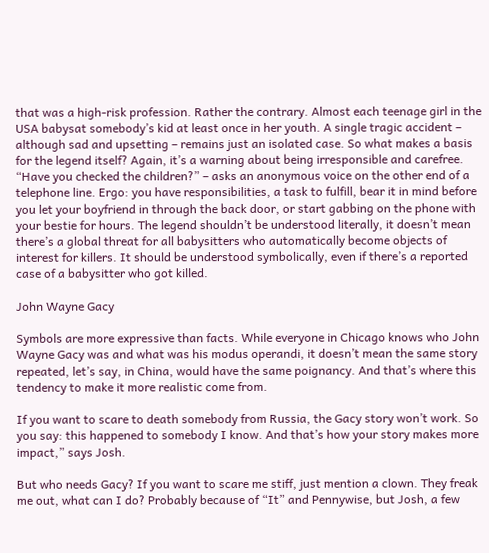that was a high-risk profession. Rather the contrary. Almost each teenage girl in the USA babysat somebody’s kid at least once in her youth. A single tragic accident – although sad and upsetting – remains just an isolated case. So what makes a basis for the legend itself? Again, it’s a warning about being irresponsible and carefree. “Have you checked the children?” – asks an anonymous voice on the other end of a telephone line. Ergo: you have responsibilities, a task to fulfill, bear it in mind before you let your boyfriend in through the back door, or start gabbing on the phone with your bestie for hours. The legend shouldn’t be understood literally, it doesn’t mean there’s a global threat for all babysitters who automatically become objects of interest for killers. It should be understood symbolically, even if there’s a reported case of a babysitter who got killed.

John Wayne Gacy

Symbols are more expressive than facts. While everyone in Chicago knows who John Wayne Gacy was and what was his modus operandi, it doesn’t mean the same story repeated, let’s say, in China, would have the same poignancy. And that’s where this tendency to make it more realistic come from.

If you want to scare to death somebody from Russia, the Gacy story won’t work. So you say: this happened to somebody I know. And that’s how your story makes more impact,” says Josh.

But who needs Gacy? If you want to scare me stiff, just mention a clown. They freak me out, what can I do? Probably because of “It” and Pennywise, but Josh, a few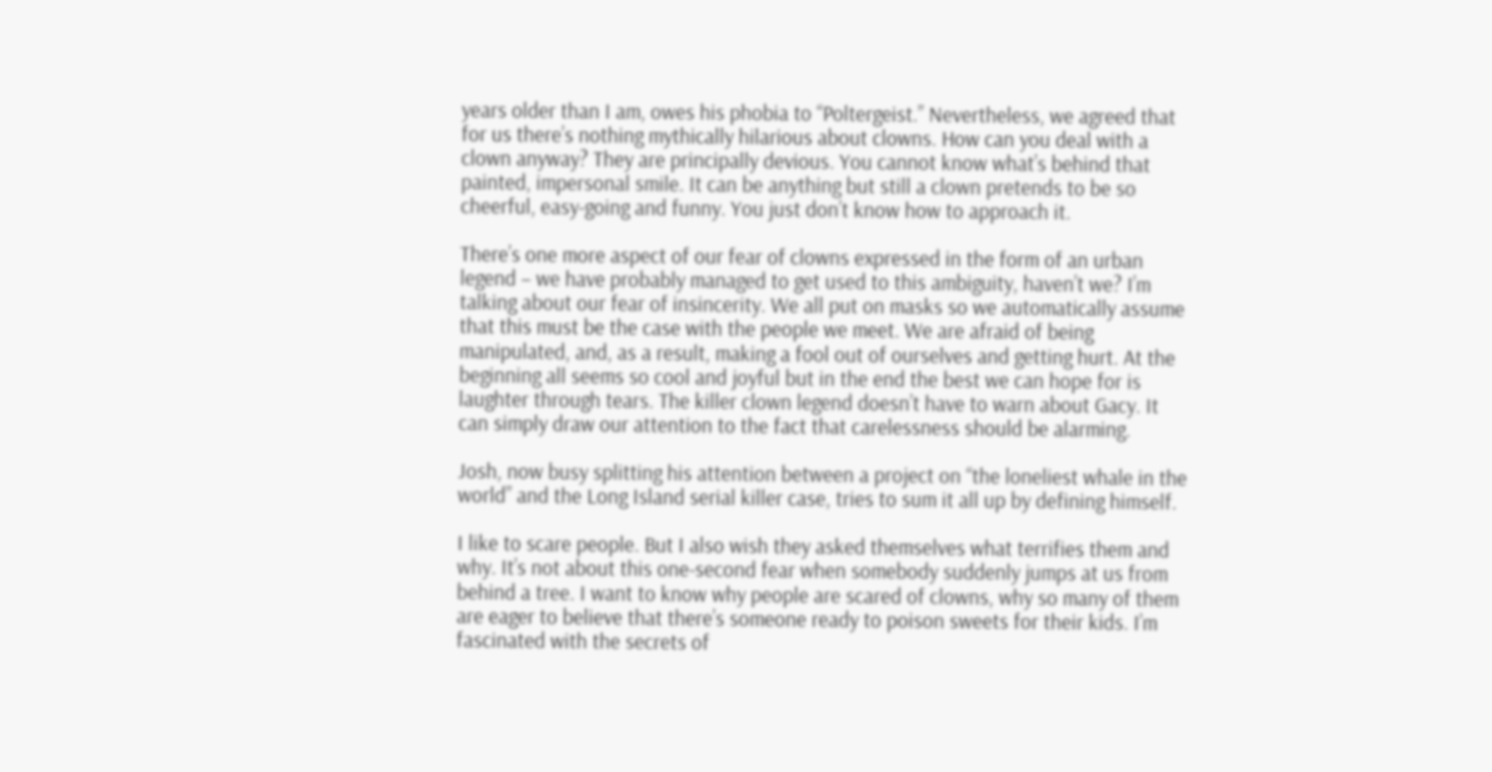years older than I am, owes his phobia to “Poltergeist.” Nevertheless, we agreed that for us there’s nothing mythically hilarious about clowns. How can you deal with a clown anyway? They are principally devious. You cannot know what’s behind that painted, impersonal smile. It can be anything but still a clown pretends to be so cheerful, easy-going and funny. You just don’t know how to approach it.

There’s one more aspect of our fear of clowns expressed in the form of an urban legend – we have probably managed to get used to this ambiguity, haven’t we? I’m talking about our fear of insincerity. We all put on masks so we automatically assume that this must be the case with the people we meet. We are afraid of being manipulated, and, as a result, making a fool out of ourselves and getting hurt. At the beginning all seems so cool and joyful but in the end the best we can hope for is laughter through tears. The killer clown legend doesn’t have to warn about Gacy. It can simply draw our attention to the fact that carelessness should be alarming.

Josh, now busy splitting his attention between a project on “the loneliest whale in the world” and the Long Island serial killer case, tries to sum it all up by defining himself.

I like to scare people. But I also wish they asked themselves what terrifies them and why. It’s not about this one-second fear when somebody suddenly jumps at us from behind a tree. I want to know why people are scared of clowns, why so many of them are eager to believe that there’s someone ready to poison sweets for their kids. I’m fascinated with the secrets of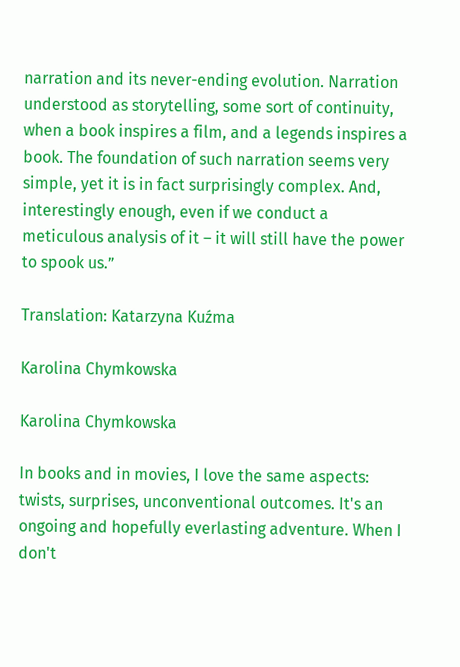narration and its never-ending evolution. Narration understood as storytelling, some sort of continuity, when a book inspires a film, and a legends inspires a book. The foundation of such narration seems very simple, yet it is in fact surprisingly complex. And, interestingly enough, even if we conduct a meticulous analysis of it – it will still have the power to spook us.”

Translation: Katarzyna Kuźma

Karolina Chymkowska

Karolina Chymkowska

In books and in movies, I love the same aspects: twists, surprises, unconventional outcomes. It's an ongoing and hopefully everlasting adventure. When I don't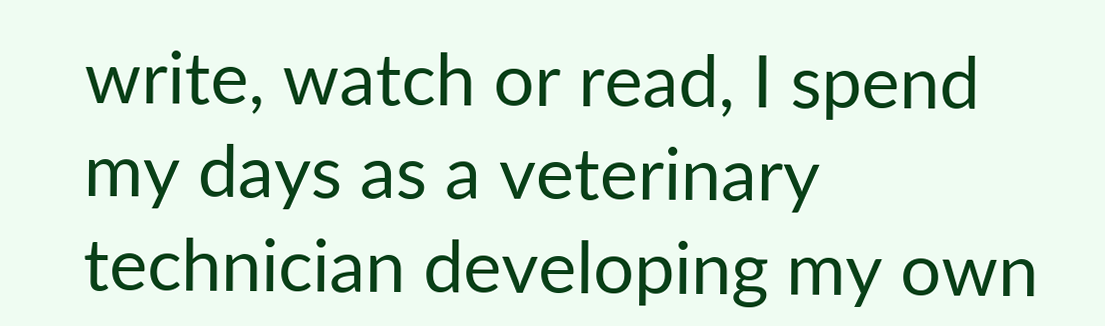write, watch or read, I spend my days as a veterinary technician developing my own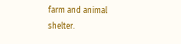farm and animal shelter.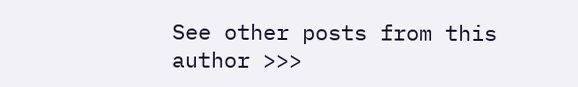See other posts from this author >>>